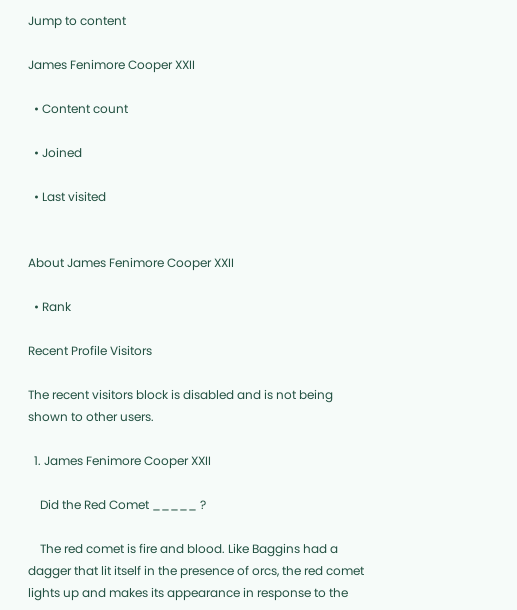Jump to content

James Fenimore Cooper XXII

  • Content count

  • Joined

  • Last visited


About James Fenimore Cooper XXII

  • Rank

Recent Profile Visitors

The recent visitors block is disabled and is not being shown to other users.

  1. James Fenimore Cooper XXII

    Did the Red Comet _____ ?

    The red comet is fire and blood. Like Baggins had a dagger that lit itself in the presence of orcs, the red comet lights up and makes its appearance in response to the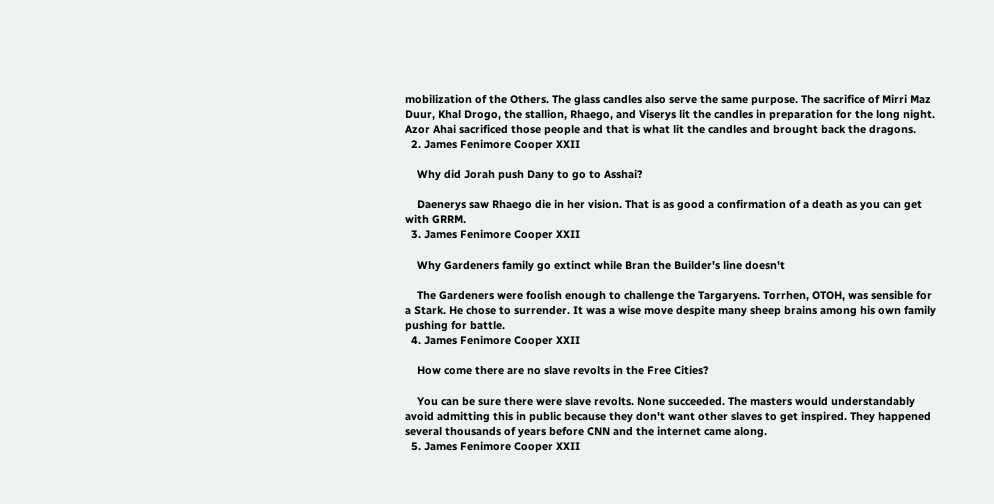mobilization of the Others. The glass candles also serve the same purpose. The sacrifice of Mirri Maz Duur, Khal Drogo, the stallion, Rhaego, and Viserys lit the candles in preparation for the long night. Azor Ahai sacrificed those people and that is what lit the candles and brought back the dragons.
  2. James Fenimore Cooper XXII

    Why did Jorah push Dany to go to Asshai?

    Daenerys saw Rhaego die in her vision. That is as good a confirmation of a death as you can get with GRRM.
  3. James Fenimore Cooper XXII

    Why Gardeners family go extinct while Bran the Builder's line doesn't

    The Gardeners were foolish enough to challenge the Targaryens. Torrhen, OTOH, was sensible for a Stark. He chose to surrender. It was a wise move despite many sheep brains among his own family pushing for battle.
  4. James Fenimore Cooper XXII

    How come there are no slave revolts in the Free Cities?

    You can be sure there were slave revolts. None succeeded. The masters would understandably avoid admitting this in public because they don't want other slaves to get inspired. They happened several thousands of years before CNN and the internet came along.
  5. James Fenimore Cooper XXII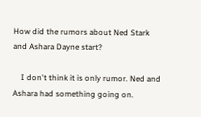How did the rumors about Ned Stark and Ashara Dayne start?

    I don't think it is only rumor. Ned and Ashara had something going on.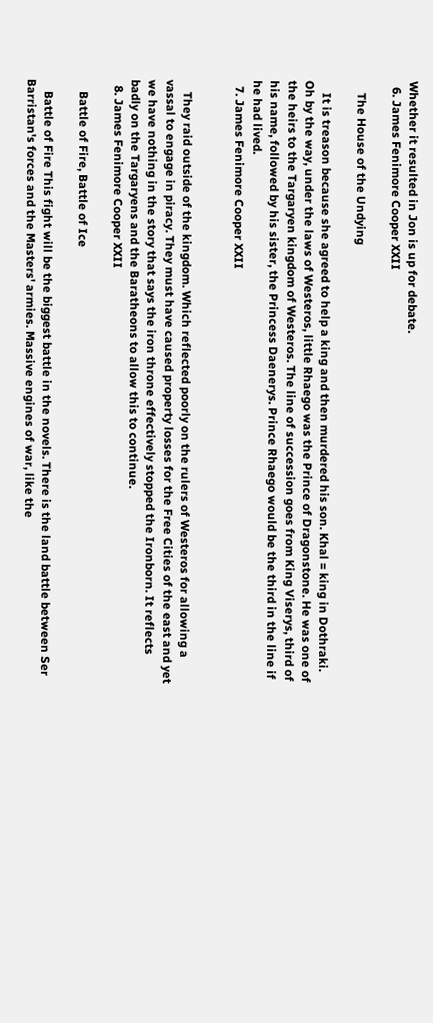Whether it resulted in Jon is up for debate.
  6. James Fenimore Cooper XXII

    The House of the Undying

    It is treason because she agreed to help a king and then murdered his son. Khal = king in Dothraki. Oh by the way, under the laws of Westeros, little Rhaego was the Prince of Dragonstone. He was one of the heirs to the Targaryen kingdom of Westeros. The line of succession goes from King Viserys, third of his name, followed by his sister, the Princess Daenerys. Prince Rhaego would be the third in the line if he had lived.
  7. James Fenimore Cooper XXII


    They raid outside of the kingdom. Which reflected poorly on the rulers of Westeros for allowing a vassal to engage in piracy. They must have caused property losses for the Free Cities of the east and yet we have nothing in the story that says the iron throne effectively stopped the Ironborn. It reflects badly on the Targaryens and the Baratheons to allow this to continue.
  8. James Fenimore Cooper XXII

    Battle of Fire, Battle of Ice

    Battle of Fire This fight will be the biggest battle in the novels. There is the land battle between Ser Barristan's forces and the Masters' armies. Massive engines of war, like the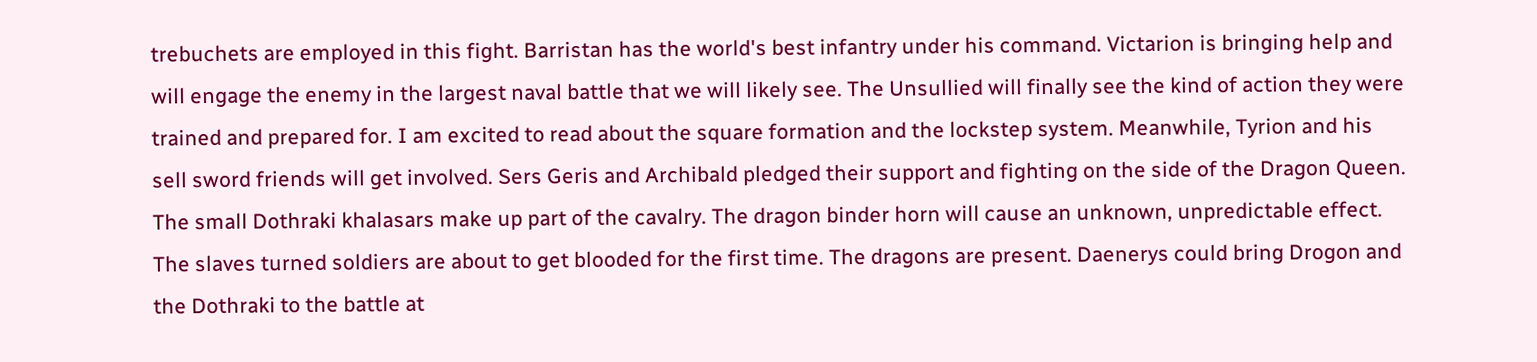trebuchets are employed in this fight. Barristan has the world's best infantry under his command. Victarion is bringing help and will engage the enemy in the largest naval battle that we will likely see. The Unsullied will finally see the kind of action they were trained and prepared for. I am excited to read about the square formation and the lockstep system. Meanwhile, Tyrion and his sell sword friends will get involved. Sers Geris and Archibald pledged their support and fighting on the side of the Dragon Queen. The small Dothraki khalasars make up part of the cavalry. The dragon binder horn will cause an unknown, unpredictable effect. The slaves turned soldiers are about to get blooded for the first time. The dragons are present. Daenerys could bring Drogon and the Dothraki to the battle at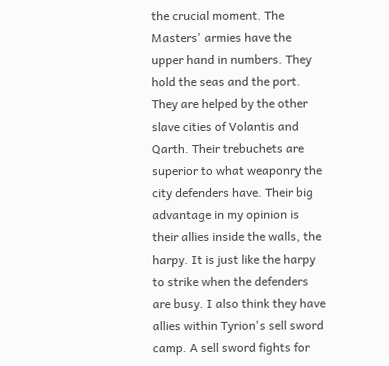the crucial moment. The Masters' armies have the upper hand in numbers. They hold the seas and the port. They are helped by the other slave cities of Volantis and Qarth. Their trebuchets are superior to what weaponry the city defenders have. Their big advantage in my opinion is their allies inside the walls, the harpy. It is just like the harpy to strike when the defenders are busy. I also think they have allies within Tyrion's sell sword camp. A sell sword fights for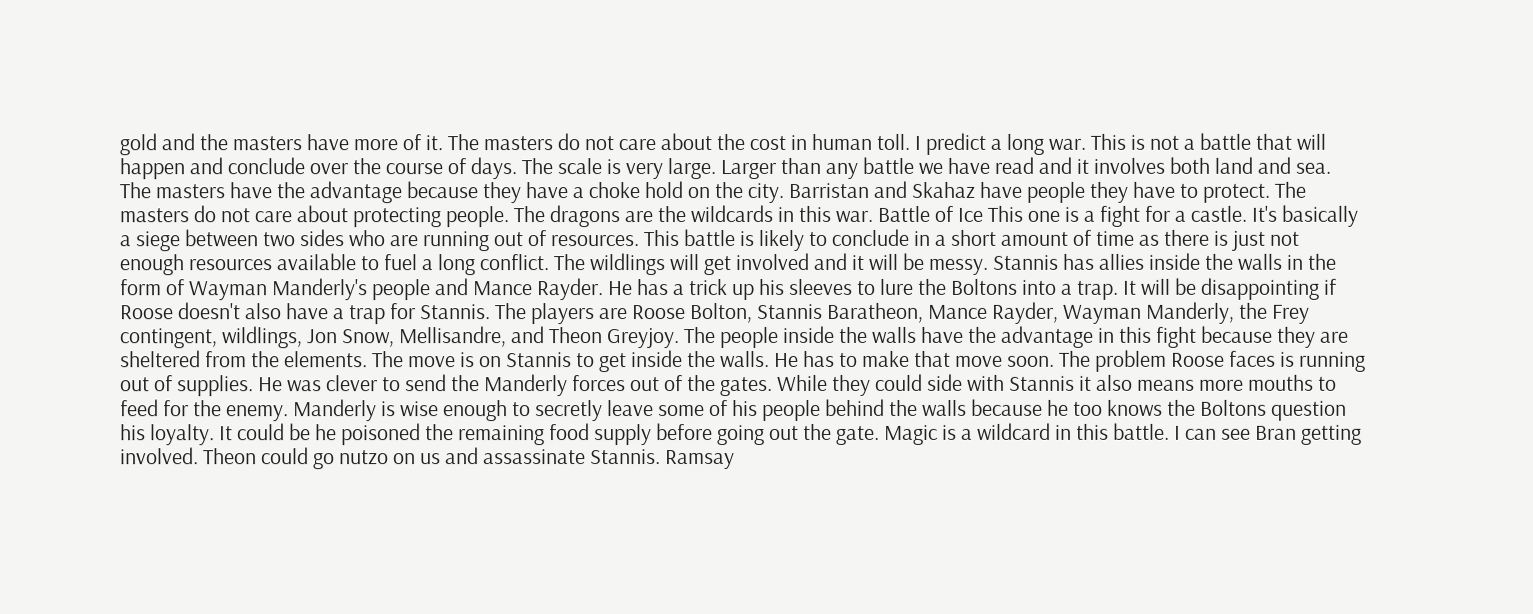gold and the masters have more of it. The masters do not care about the cost in human toll. I predict a long war. This is not a battle that will happen and conclude over the course of days. The scale is very large. Larger than any battle we have read and it involves both land and sea. The masters have the advantage because they have a choke hold on the city. Barristan and Skahaz have people they have to protect. The masters do not care about protecting people. The dragons are the wildcards in this war. Battle of Ice This one is a fight for a castle. It's basically a siege between two sides who are running out of resources. This battle is likely to conclude in a short amount of time as there is just not enough resources available to fuel a long conflict. The wildlings will get involved and it will be messy. Stannis has allies inside the walls in the form of Wayman Manderly's people and Mance Rayder. He has a trick up his sleeves to lure the Boltons into a trap. It will be disappointing if Roose doesn't also have a trap for Stannis. The players are Roose Bolton, Stannis Baratheon, Mance Rayder, Wayman Manderly, the Frey contingent, wildlings, Jon Snow, Mellisandre, and Theon Greyjoy. The people inside the walls have the advantage in this fight because they are sheltered from the elements. The move is on Stannis to get inside the walls. He has to make that move soon. The problem Roose faces is running out of supplies. He was clever to send the Manderly forces out of the gates. While they could side with Stannis it also means more mouths to feed for the enemy. Manderly is wise enough to secretly leave some of his people behind the walls because he too knows the Boltons question his loyalty. It could be he poisoned the remaining food supply before going out the gate. Magic is a wildcard in this battle. I can see Bran getting involved. Theon could go nutzo on us and assassinate Stannis. Ramsay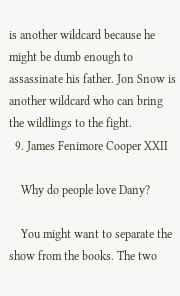is another wildcard because he might be dumb enough to assassinate his father. Jon Snow is another wildcard who can bring the wildlings to the fight.
  9. James Fenimore Cooper XXII

    Why do people love Dany?

    You might want to separate the show from the books. The two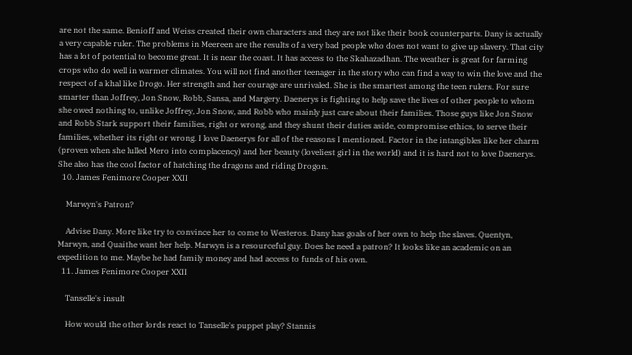are not the same. Benioff and Weiss created their own characters and they are not like their book counterparts. Dany is actually a very capable ruler. The problems in Meereen are the results of a very bad people who does not want to give up slavery. That city has a lot of potential to become great. It is near the coast. It has access to the Skahazadhan. The weather is great for farming crops who do well in warmer climates. You will not find another teenager in the story who can find a way to win the love and the respect of a khal like Drogo. Her strength and her courage are unrivaled. She is the smartest among the teen rulers. For sure smarter than Joffrey, Jon Snow, Robb, Sansa, and Margery. Daenerys is fighting to help save the lives of other people to whom she owed nothing to, unlike Joffrey, Jon Snow, and Robb who mainly just care about their families. Those guys like Jon Snow and Robb Stark support their families, right or wrong, and they shunt their duties aside, compromise ethics, to serve their families, whether its right or wrong. I love Daenerys for all of the reasons I mentioned. Factor in the intangibles like her charm (proven when she lulled Mero into complacency) and her beauty (loveliest girl in the world) and it is hard not to love Daenerys. She also has the cool factor of hatching the dragons and riding Drogon.
  10. James Fenimore Cooper XXII

    Marwyn's Patron?

    Advise Dany. More like try to convince her to come to Westeros. Dany has goals of her own to help the slaves. Quentyn, Marwyn, and Quaithe want her help. Marwyn is a resourceful guy. Does he need a patron? It looks like an academic on an expedition to me. Maybe he had family money and had access to funds of his own.
  11. James Fenimore Cooper XXII

    Tanselle's insult

    How would the other lords react to Tanselle's puppet play? Stannis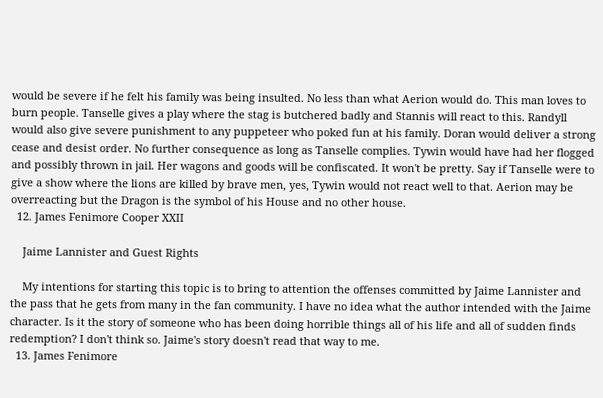would be severe if he felt his family was being insulted. No less than what Aerion would do. This man loves to burn people. Tanselle gives a play where the stag is butchered badly and Stannis will react to this. Randyll would also give severe punishment to any puppeteer who poked fun at his family. Doran would deliver a strong cease and desist order. No further consequence as long as Tanselle complies. Tywin would have had her flogged and possibly thrown in jail. Her wagons and goods will be confiscated. It won't be pretty. Say if Tanselle were to give a show where the lions are killed by brave men, yes, Tywin would not react well to that. Aerion may be overreacting but the Dragon is the symbol of his House and no other house.
  12. James Fenimore Cooper XXII

    Jaime Lannister and Guest Rights

    My intentions for starting this topic is to bring to attention the offenses committed by Jaime Lannister and the pass that he gets from many in the fan community. I have no idea what the author intended with the Jaime character. Is it the story of someone who has been doing horrible things all of his life and all of sudden finds redemption? I don't think so. Jaime's story doesn't read that way to me.
  13. James Fenimore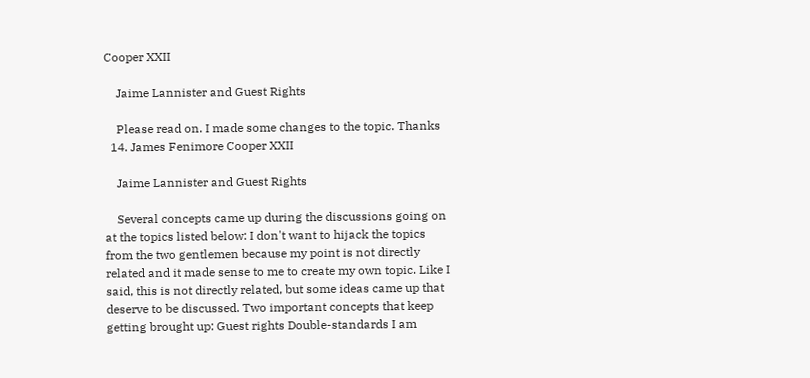Cooper XXII

    Jaime Lannister and Guest Rights

    Please read on. I made some changes to the topic. Thanks
  14. James Fenimore Cooper XXII

    Jaime Lannister and Guest Rights

    Several concepts came up during the discussions going on at the topics listed below: I don't want to hijack the topics from the two gentlemen because my point is not directly related and it made sense to me to create my own topic. Like I said, this is not directly related, but some ideas came up that deserve to be discussed. Two important concepts that keep getting brought up: Guest rights Double-standards I am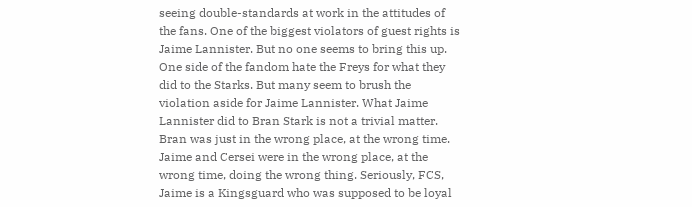seeing double-standards at work in the attitudes of the fans. One of the biggest violators of guest rights is Jaime Lannister. But no one seems to bring this up. One side of the fandom hate the Freys for what they did to the Starks. But many seem to brush the violation aside for Jaime Lannister. What Jaime Lannister did to Bran Stark is not a trivial matter. Bran was just in the wrong place, at the wrong time. Jaime and Cersei were in the wrong place, at the wrong time, doing the wrong thing. Seriously, FCS, Jaime is a Kingsguard who was supposed to be loyal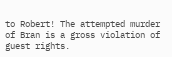to Robert! The attempted murder of Bran is a gross violation of guest rights.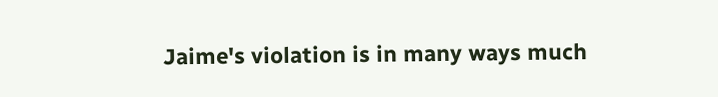Jaime's violation is in many ways much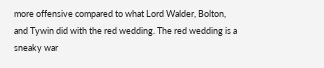more offensive compared to what Lord Walder, Bolton, and Tywin did with the red wedding. The red wedding is a sneaky war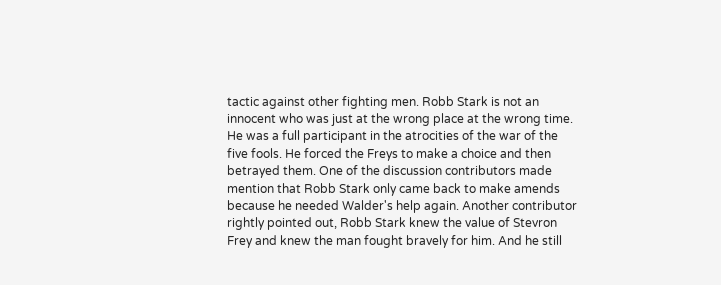tactic against other fighting men. Robb Stark is not an innocent who was just at the wrong place at the wrong time. He was a full participant in the atrocities of the war of the five fools. He forced the Freys to make a choice and then betrayed them. One of the discussion contributors made mention that Robb Stark only came back to make amends because he needed Walder's help again. Another contributor rightly pointed out, Robb Stark knew the value of Stevron Frey and knew the man fought bravely for him. And he still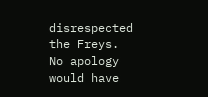disrespected the Freys. No apology would have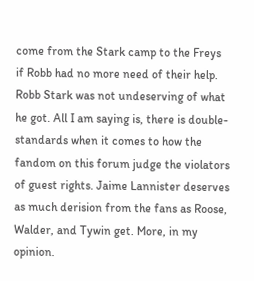come from the Stark camp to the Freys if Robb had no more need of their help. Robb Stark was not undeserving of what he got. All I am saying is, there is double-standards when it comes to how the fandom on this forum judge the violators of guest rights. Jaime Lannister deserves as much derision from the fans as Roose, Walder, and Tywin get. More, in my opinion.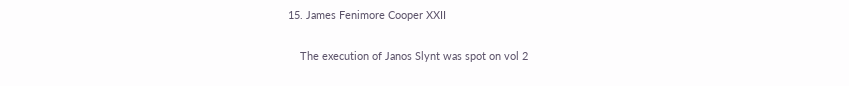15. James Fenimore Cooper XXII

    The execution of Janos Slynt was spot on vol 2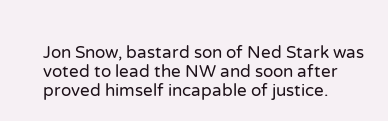Jon Snow, bastard son of Ned Stark was voted to lead the NW and soon after proved himself incapable of justice.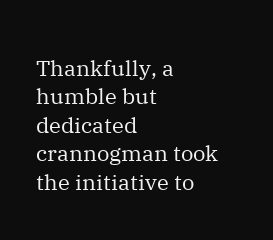Thankfully, a humble but dedicated crannogman took the initiative to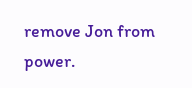remove Jon from power.